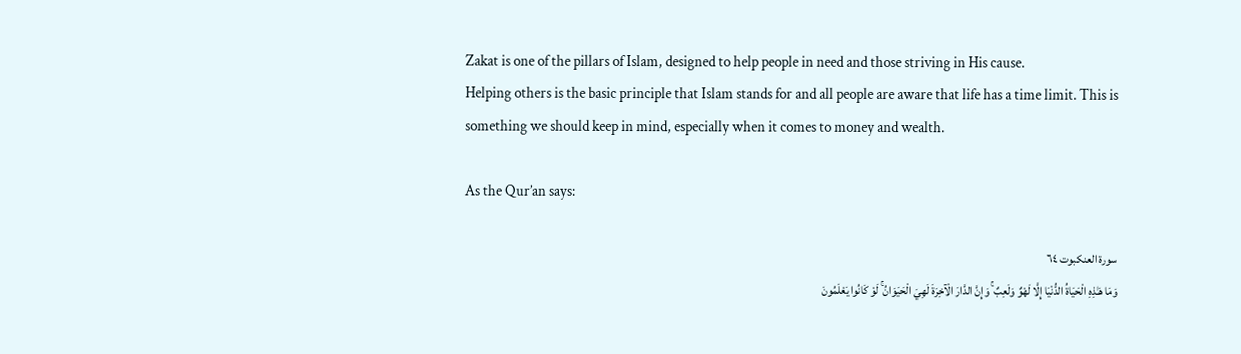Zakat is one of the pillars of Islam, designed to help people in need and those striving in His cause.
Helping others is the basic principle that Islam stands for and all people are aware that life has a time limit. This is something we should keep in mind, especially when it comes to money and wealth.

As the Qur’an says:

سورة العنكبوت ٦٤
وَمَا هَـٰذِهِ الْحَيَاةُ الدُّنْيَا إِلَّا لَهْوٌ وَلَعِبٌ ۚ وَإِنَّ الدَّارَ الْآخِرَةَ لَهِيَ الْحَيَوَانُ ۚ لَوْ كَانُوا يَعْلَمُونَ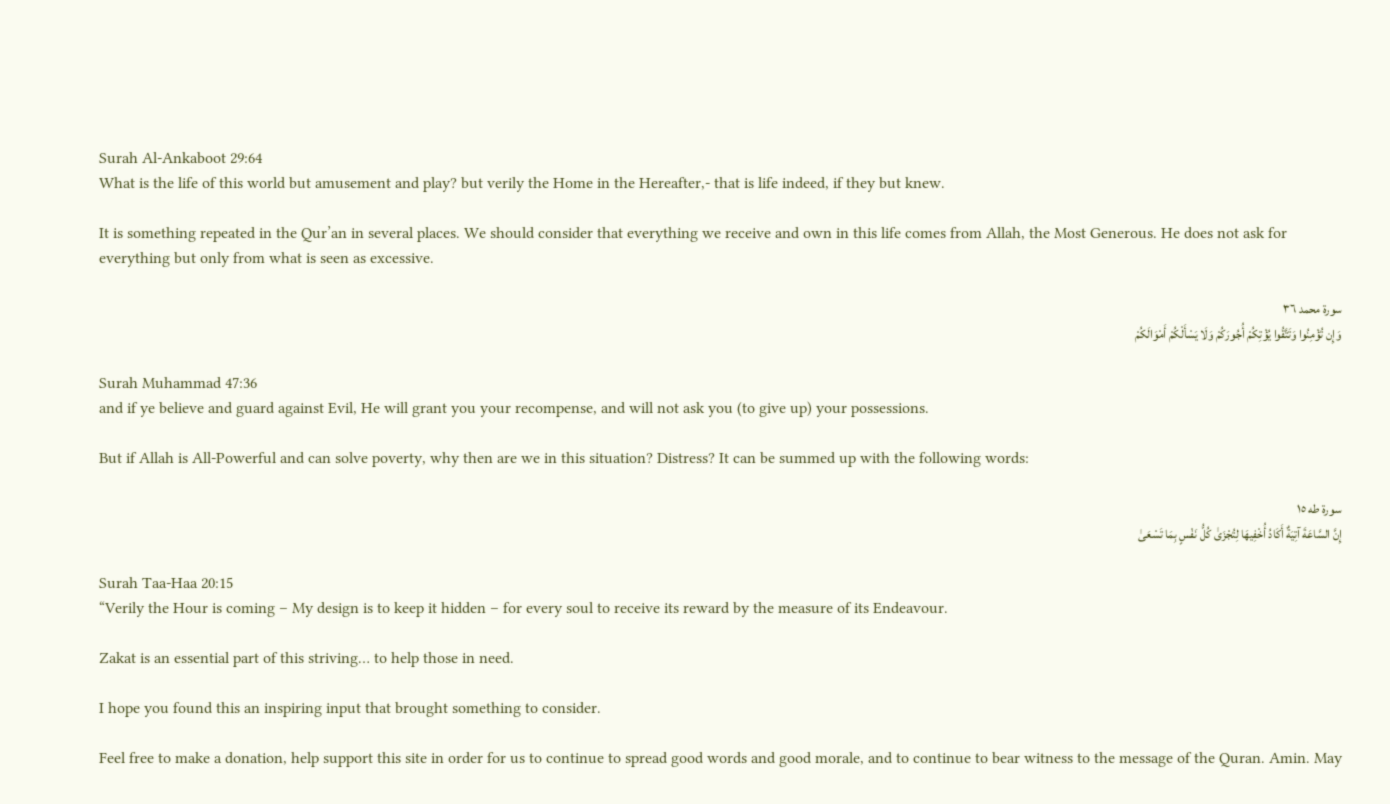Surah Al-Ankaboot 29:64
What is the life of this world but amusement and play? but verily the Home in the Hereafter,- that is life indeed, if they but knew.

It is something repeated in the Qur’an in several places. We should consider that everything we receive and own in this life comes from Allah, the Most Generous. He does not ask for everything but only from what is seen as excessive.

سورة محمد ٣٦
وَإِن تُؤْمِنُوا وَتَتَّقُوا يُؤْتِكُمْ أُجُورَكُمْ وَلَا يَسْأَلْكُمْ أَمْوَالَكُمْ

Surah Muhammad 47:36
and if ye believe and guard against Evil, He will grant you your recompense, and will not ask you (to give up) your possessions.

But if Allah is All-Powerful and can solve poverty, why then are we in this situation? Distress? It can be summed up with the following words:

سورة طه ١٥
إِنَّ السَّاعَةَ آتِيَةٌ أَكَادُ أُخْفِيهَا لِتُجْزَىٰ كُلُّ نَفْسٍ بِمَا تَسْعَىٰ

Surah Taa-Haa 20:15
“Verily the Hour is coming – My design is to keep it hidden – for every soul to receive its reward by the measure of its Endeavour.

Zakat is an essential part of this striving… to help those in need.

I hope you found this an inspiring input that brought something to consider.

Feel free to make a donation, help support this site in order for us to continue to spread good words and good morale, and to continue to bear witness to the message of the Quran. Amin. May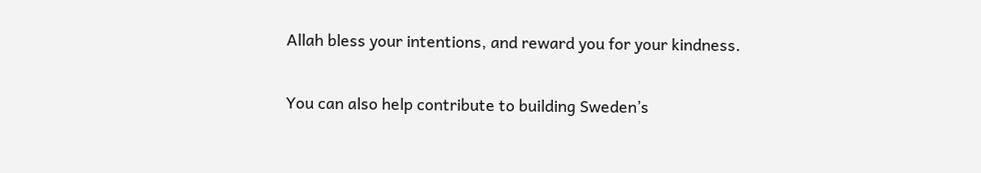Allah bless your intentions, and reward you for your kindness.

You can also help contribute to building Sweden’s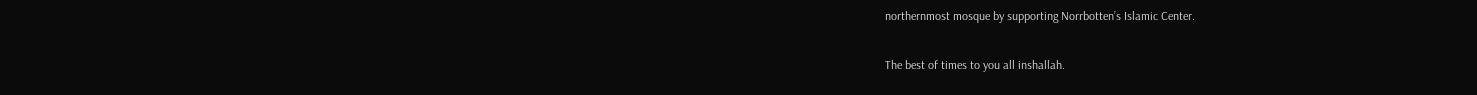northernmost mosque by supporting Norrbotten’s Islamic Center.

The best of times to you all inshallah.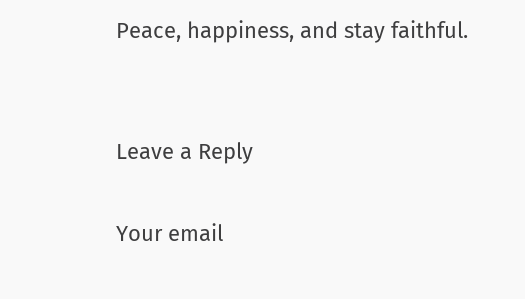Peace, happiness, and stay faithful.


Leave a Reply

Your email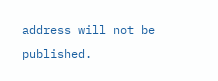address will not be published.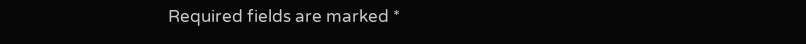Required fields are marked *